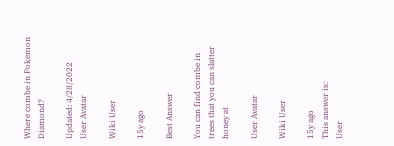Where combe in Pokemon Diamond?

Updated: 4/28/2022
User Avatar

Wiki User

15y ago

Best Answer

You can find combe in trees that you can slatter honey at

User Avatar

Wiki User

15y ago
This answer is:
User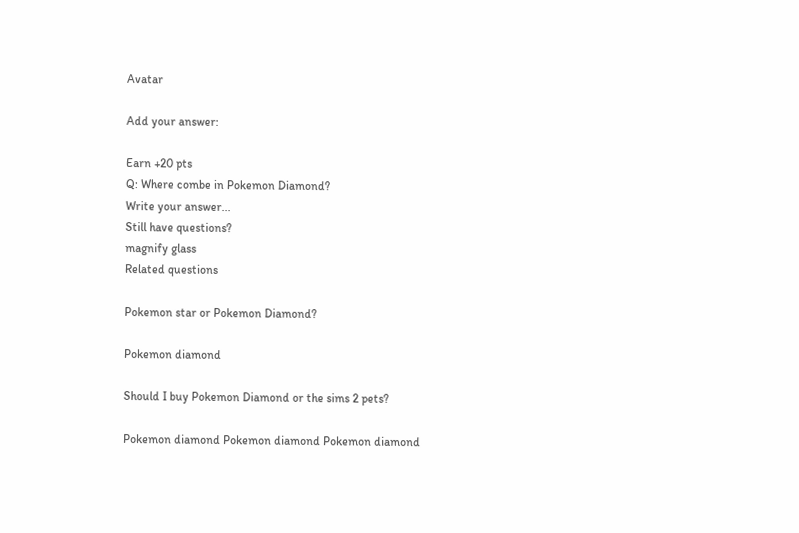Avatar

Add your answer:

Earn +20 pts
Q: Where combe in Pokemon Diamond?
Write your answer...
Still have questions?
magnify glass
Related questions

Pokemon star or Pokemon Diamond?

Pokemon diamond

Should I buy Pokemon Diamond or the sims 2 pets?

Pokemon diamond Pokemon diamond Pokemon diamond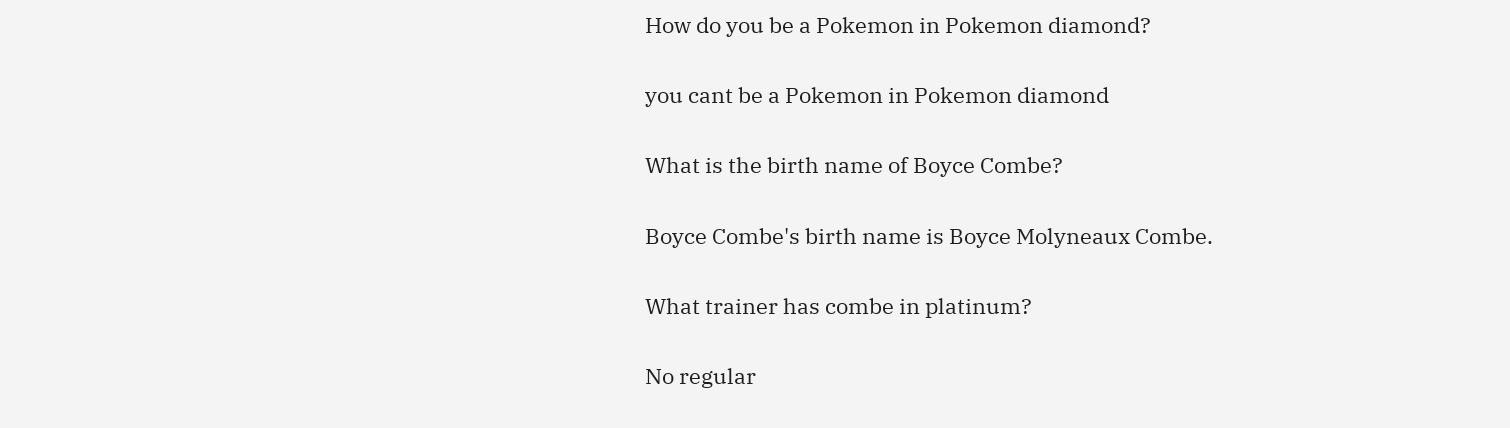How do you be a Pokemon in Pokemon diamond?

you cant be a Pokemon in Pokemon diamond

What is the birth name of Boyce Combe?

Boyce Combe's birth name is Boyce Molyneaux Combe.

What trainer has combe in platinum?

No regular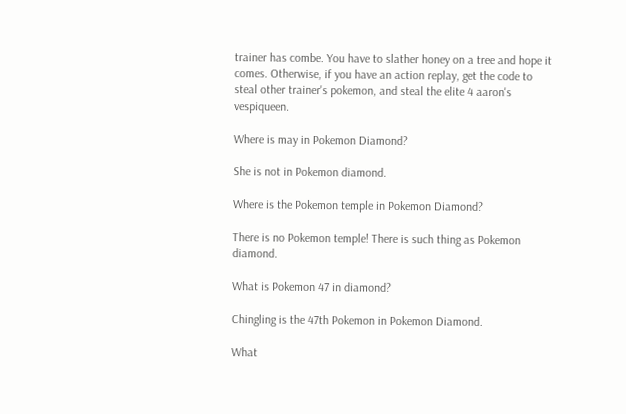trainer has combe. You have to slather honey on a tree and hope it comes. Otherwise, if you have an action replay, get the code to steal other trainer's pokemon, and steal the elite 4 aaron's vespiqueen.

Where is may in Pokemon Diamond?

She is not in Pokemon diamond.

Where is the Pokemon temple in Pokemon Diamond?

There is no Pokemon temple! There is such thing as Pokemon diamond.

What is Pokemon 47 in diamond?

Chingling is the 47th Pokemon in Pokemon Diamond.

What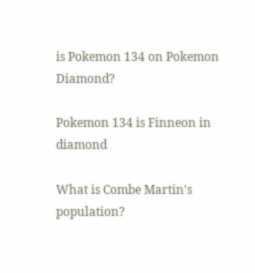is Pokemon 134 on Pokemon Diamond?

Pokemon 134 is Finneon in diamond

What is Combe Martin's population?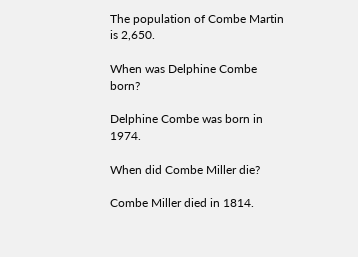The population of Combe Martin is 2,650.

When was Delphine Combe born?

Delphine Combe was born in 1974.

When did Combe Miller die?

Combe Miller died in 1814.